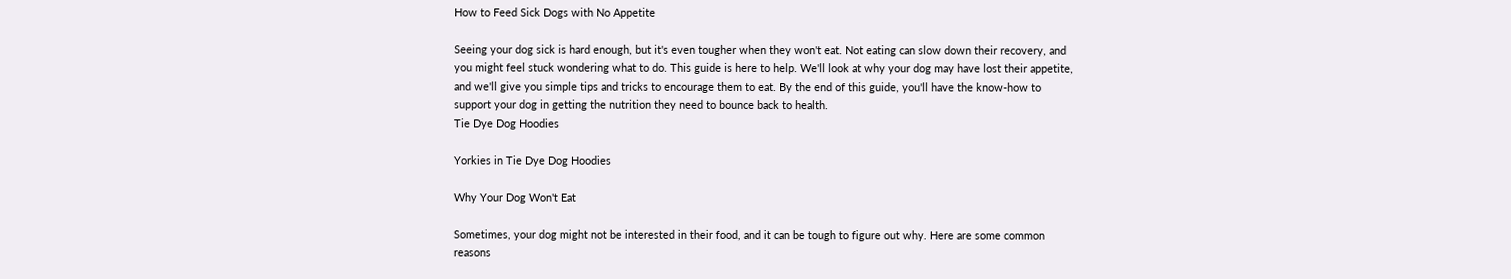How to Feed Sick Dogs with No Appetite

Seeing your dog sick is hard enough, but it's even tougher when they won't eat. Not eating can slow down their recovery, and you might feel stuck wondering what to do. This guide is here to help. We'll look at why your dog may have lost their appetite, and we'll give you simple tips and tricks to encourage them to eat. By the end of this guide, you'll have the know-how to support your dog in getting the nutrition they need to bounce back to health.
Tie Dye Dog Hoodies

Yorkies in Tie Dye Dog Hoodies

Why Your Dog Won't Eat

Sometimes, your dog might not be interested in their food, and it can be tough to figure out why. Here are some common reasons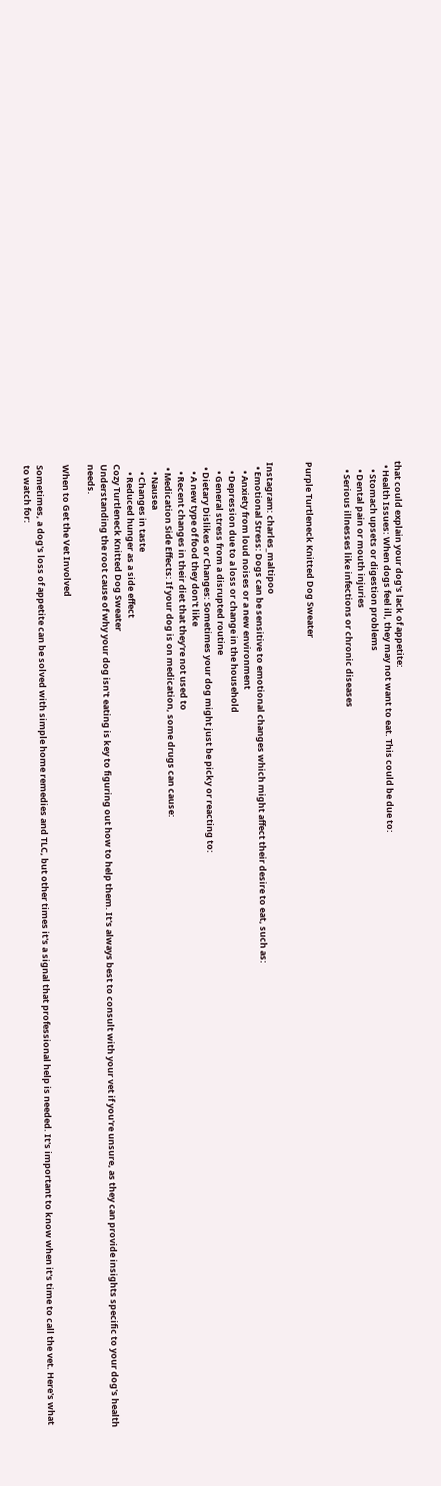that could explain your dog's lack of appetite:
  • Health Issues: When dogs feel ill, they may not want to eat. This could be due to:
    • Stomach upsets or digestion problems
    • Dental pain or mouth injuries
    • Serious illnesses like infections or chronic diseases


Purple Turtleneck Knitted Dog Sweater


Instagram: charles_maltipoo
  • Emotional Stress: Dogs can be sensitive to emotional changes which might affect their desire to eat, such as:
    • Anxiety from loud noises or a new environment
    • Depression due to a loss or change in the household
    • General stress from a disrupted routine
  • Dietary Dislikes or Changes: Sometimes your dog might just be picky or reacting to:
    • A new type of food they don't like
    • Recent changes in their diet that they're not used to
  • Medication Side Effects: If your dog is on medication, some drugs can cause:
    • Nausea
    • Changes in taste
    • Reduced hunger as a side effect
Cozy Turtleneck Knitted Dog Sweater
Understanding the root cause of why your dog isn't eating is key to figuring out how to help them. It's always best to consult with your vet if you're unsure, as they can provide insights specific to your dog's health needs.

When to Get the Vet Involved

Sometimes, a dog's loss of appetite can be solved with simple home remedies and TLC, but other times it's a signal that professional help is needed. It's important to know when it's time to call the vet. Here's what to watch for: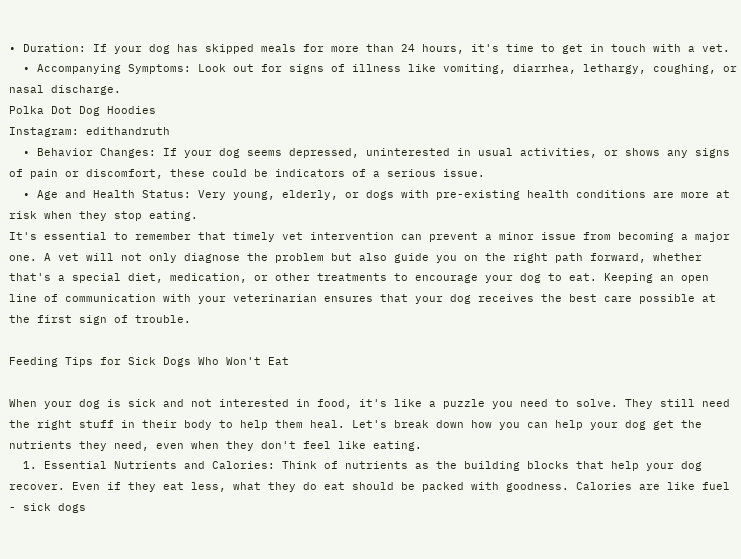• Duration: If your dog has skipped meals for more than 24 hours, it's time to get in touch with a vet.
  • Accompanying Symptoms: Look out for signs of illness like vomiting, diarrhea, lethargy, coughing, or nasal discharge.
Polka Dot Dog Hoodies
Instagram: edithandruth
  • Behavior Changes: If your dog seems depressed, uninterested in usual activities, or shows any signs of pain or discomfort, these could be indicators of a serious issue.
  • Age and Health Status: Very young, elderly, or dogs with pre-existing health conditions are more at risk when they stop eating.
It's essential to remember that timely vet intervention can prevent a minor issue from becoming a major one. A vet will not only diagnose the problem but also guide you on the right path forward, whether that's a special diet, medication, or other treatments to encourage your dog to eat. Keeping an open line of communication with your veterinarian ensures that your dog receives the best care possible at the first sign of trouble.

Feeding Tips for Sick Dogs Who Won't Eat

When your dog is sick and not interested in food, it's like a puzzle you need to solve. They still need the right stuff in their body to help them heal. Let's break down how you can help your dog get the nutrients they need, even when they don't feel like eating.
  1. Essential Nutrients and Calories: Think of nutrients as the building blocks that help your dog recover. Even if they eat less, what they do eat should be packed with goodness. Calories are like fuel - sick dogs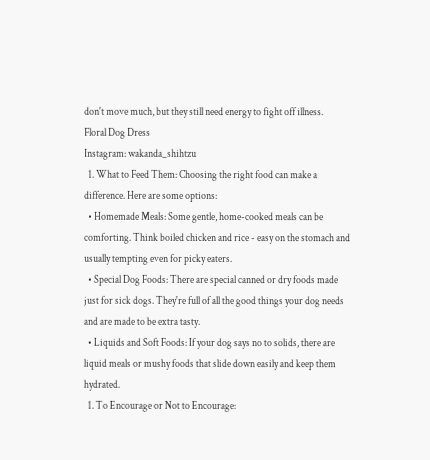don't move much, but they still need energy to fight off illness.
Floral Dog Dress
Instagram: wakanda_shihtzu
  1. What to Feed Them: Choosing the right food can make a difference. Here are some options:
  • Homemade Meals: Some gentle, home-cooked meals can be comforting. Think boiled chicken and rice - easy on the stomach and usually tempting even for picky eaters.
  • Special Dog Foods: There are special canned or dry foods made just for sick dogs. They're full of all the good things your dog needs and are made to be extra tasty.
  • Liquids and Soft Foods: If your dog says no to solids, there are liquid meals or mushy foods that slide down easily and keep them hydrated.
  1. To Encourage or Not to Encourage: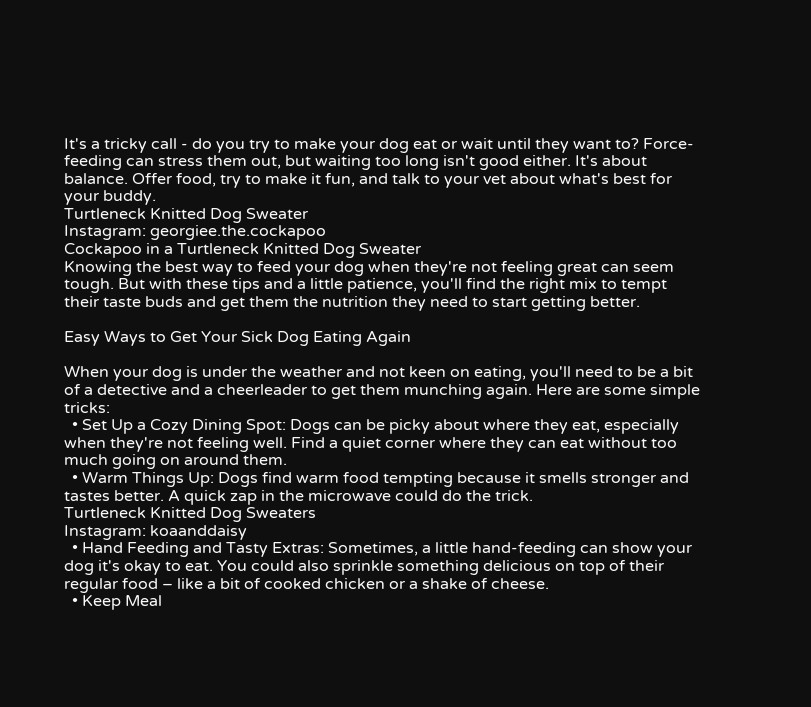It's a tricky call - do you try to make your dog eat or wait until they want to? Force-feeding can stress them out, but waiting too long isn't good either. It's about balance. Offer food, try to make it fun, and talk to your vet about what's best for your buddy.
Turtleneck Knitted Dog Sweater
Instagram: georgiee.the.cockapoo
Cockapoo in a Turtleneck Knitted Dog Sweater
Knowing the best way to feed your dog when they're not feeling great can seem tough. But with these tips and a little patience, you'll find the right mix to tempt their taste buds and get them the nutrition they need to start getting better.

Easy Ways to Get Your Sick Dog Eating Again

When your dog is under the weather and not keen on eating, you'll need to be a bit of a detective and a cheerleader to get them munching again. Here are some simple tricks:
  • Set Up a Cozy Dining Spot: Dogs can be picky about where they eat, especially when they're not feeling well. Find a quiet corner where they can eat without too much going on around them.
  • Warm Things Up: Dogs find warm food tempting because it smells stronger and tastes better. A quick zap in the microwave could do the trick.
Turtleneck Knitted Dog Sweaters
Instagram: koaanddaisy
  • Hand Feeding and Tasty Extras: Sometimes, a little hand-feeding can show your dog it's okay to eat. You could also sprinkle something delicious on top of their regular food – like a bit of cooked chicken or a shake of cheese.
  • Keep Meal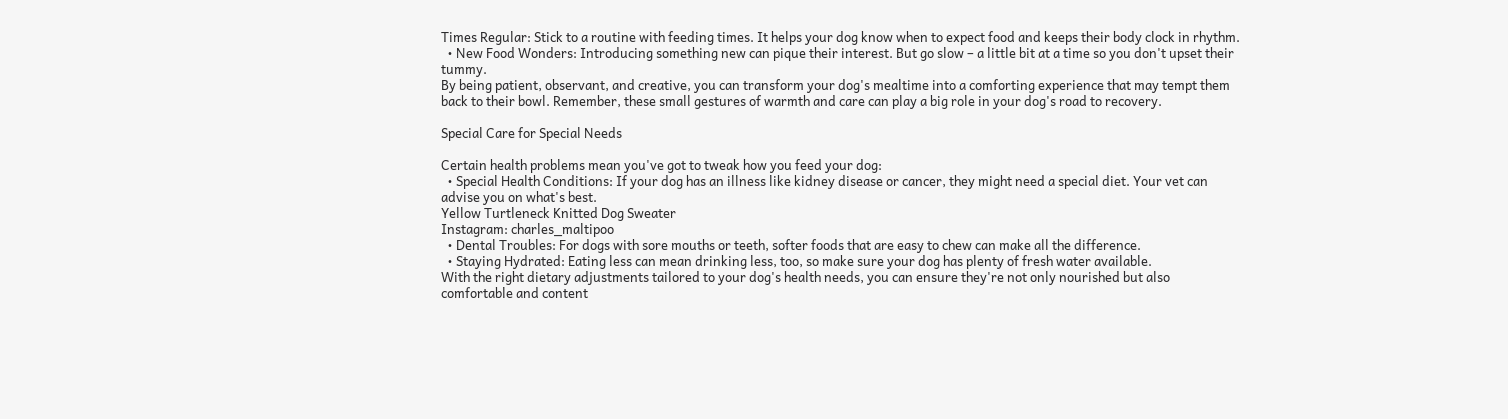Times Regular: Stick to a routine with feeding times. It helps your dog know when to expect food and keeps their body clock in rhythm.
  • New Food Wonders: Introducing something new can pique their interest. But go slow – a little bit at a time so you don't upset their tummy.
By being patient, observant, and creative, you can transform your dog's mealtime into a comforting experience that may tempt them back to their bowl. Remember, these small gestures of warmth and care can play a big role in your dog's road to recovery.

Special Care for Special Needs

Certain health problems mean you've got to tweak how you feed your dog:
  • Special Health Conditions: If your dog has an illness like kidney disease or cancer, they might need a special diet. Your vet can advise you on what's best.
Yellow Turtleneck Knitted Dog Sweater
Instagram: charles_maltipoo
  • Dental Troubles: For dogs with sore mouths or teeth, softer foods that are easy to chew can make all the difference.
  • Staying Hydrated: Eating less can mean drinking less, too, so make sure your dog has plenty of fresh water available.
With the right dietary adjustments tailored to your dog's health needs, you can ensure they're not only nourished but also comfortable and content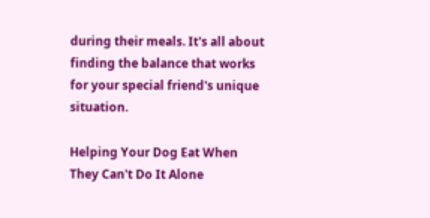during their meals. It's all about finding the balance that works for your special friend's unique situation.

Helping Your Dog Eat When They Can't Do It Alone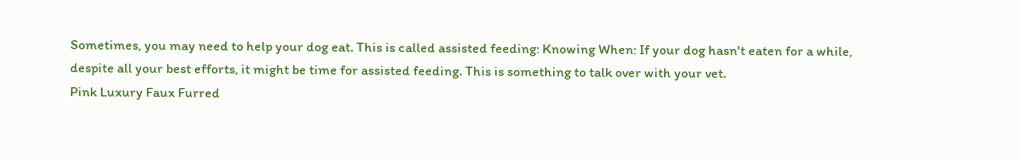Sometimes, you may need to help your dog eat. This is called assisted feeding: Knowing When: If your dog hasn't eaten for a while, despite all your best efforts, it might be time for assisted feeding. This is something to talk over with your vet.
Pink Luxury Faux Furred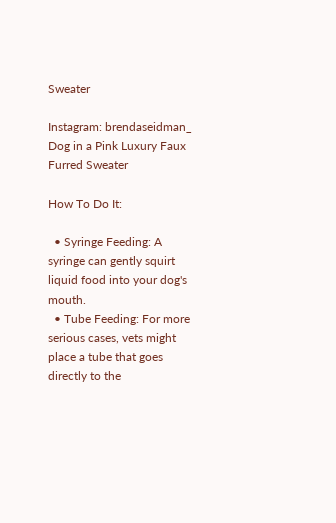Sweater

Instagram: brendaseidman_
Dog in a Pink Luxury Faux Furred Sweater

How To Do It:

  • Syringe Feeding: A syringe can gently squirt liquid food into your dog's mouth.
  • Tube Feeding: For more serious cases, vets might place a tube that goes directly to the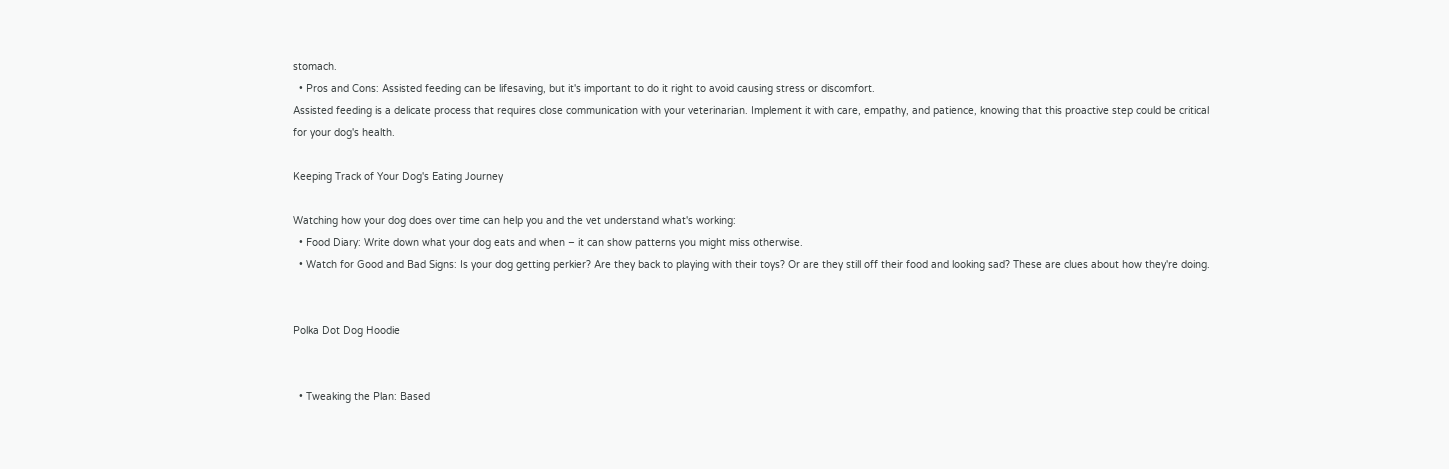stomach.
  • Pros and Cons: Assisted feeding can be lifesaving, but it's important to do it right to avoid causing stress or discomfort.
Assisted feeding is a delicate process that requires close communication with your veterinarian. Implement it with care, empathy, and patience, knowing that this proactive step could be critical for your dog's health.

Keeping Track of Your Dog's Eating Journey

Watching how your dog does over time can help you and the vet understand what's working:
  • Food Diary: Write down what your dog eats and when – it can show patterns you might miss otherwise.
  • Watch for Good and Bad Signs: Is your dog getting perkier? Are they back to playing with their toys? Or are they still off their food and looking sad? These are clues about how they're doing.


Polka Dot Dog Hoodie


  • Tweaking the Plan: Based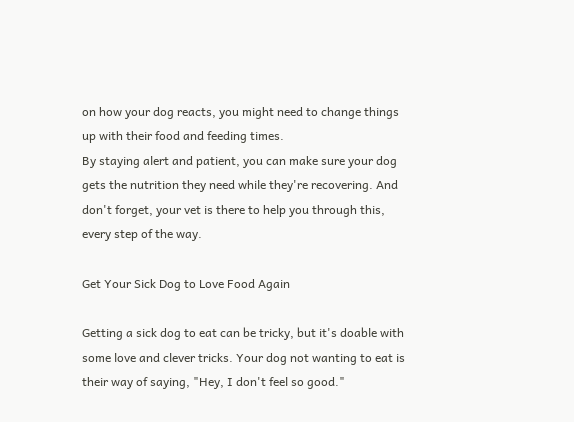on how your dog reacts, you might need to change things up with their food and feeding times.
By staying alert and patient, you can make sure your dog gets the nutrition they need while they're recovering. And don't forget, your vet is there to help you through this, every step of the way.

Get Your Sick Dog to Love Food Again

Getting a sick dog to eat can be tricky, but it's doable with some love and clever tricks. Your dog not wanting to eat is their way of saying, "Hey, I don't feel so good."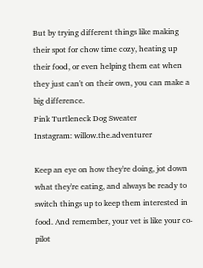But by trying different things like making their spot for chow time cozy, heating up their food, or even helping them eat when they just can't on their own, you can make a big difference.
Pink Turtleneck Dog Sweater
Instagram: willow.the.adventurer

Keep an eye on how they're doing, jot down what they're eating, and always be ready to switch things up to keep them interested in food. And remember, your vet is like your co-pilot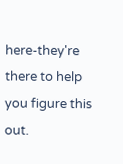here-they're there to help you figure this out.